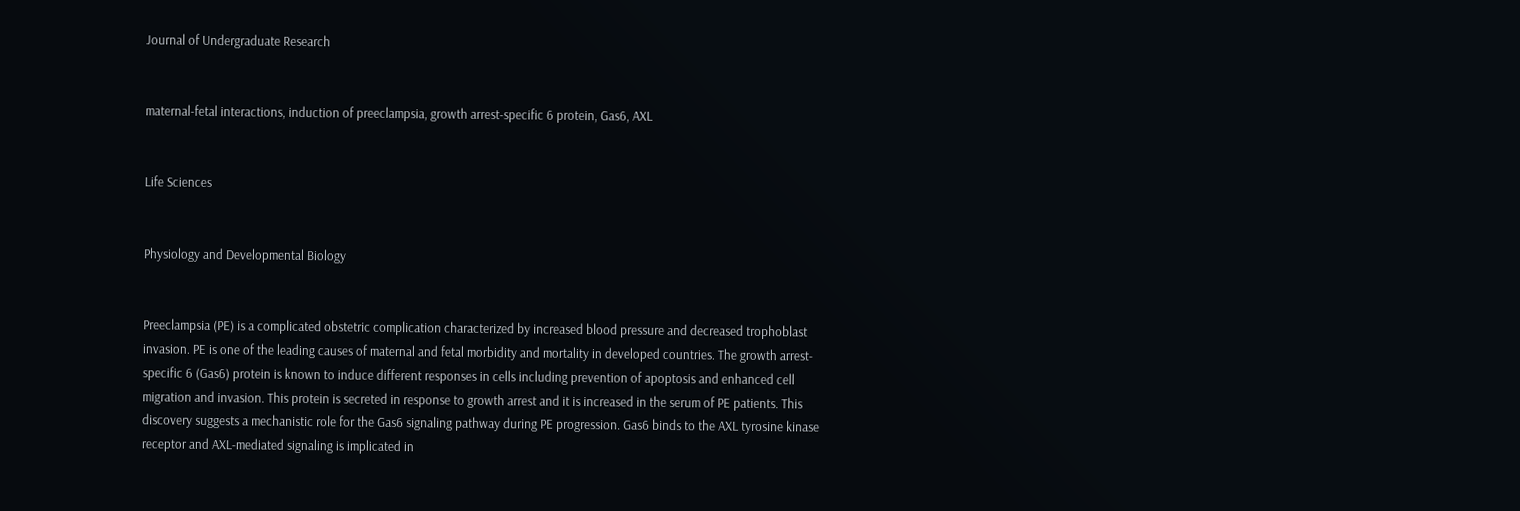Journal of Undergraduate Research


maternal-fetal interactions, induction of preeclampsia, growth arrest-specific 6 protein, Gas6, AXL


Life Sciences


Physiology and Developmental Biology


Preeclampsia (PE) is a complicated obstetric complication characterized by increased blood pressure and decreased trophoblast invasion. PE is one of the leading causes of maternal and fetal morbidity and mortality in developed countries. The growth arrest-specific 6 (Gas6) protein is known to induce different responses in cells including prevention of apoptosis and enhanced cell migration and invasion. This protein is secreted in response to growth arrest and it is increased in the serum of PE patients. This discovery suggests a mechanistic role for the Gas6 signaling pathway during PE progression. Gas6 binds to the AXL tyrosine kinase receptor and AXL-mediated signaling is implicated in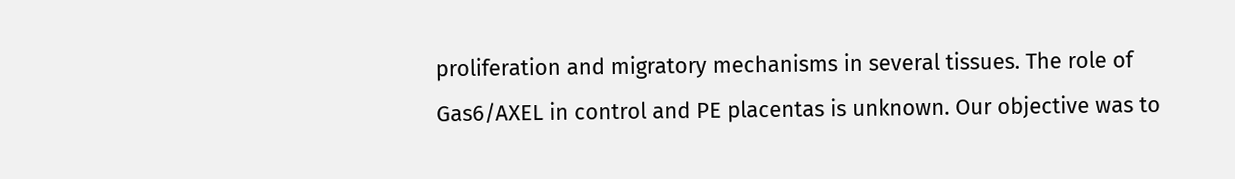proliferation and migratory mechanisms in several tissues. The role of Gas6/AXEL in control and PE placentas is unknown. Our objective was to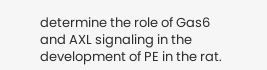determine the role of Gas6 and AXL signaling in the development of PE in the rat.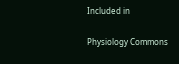Included in

Physiology Commons